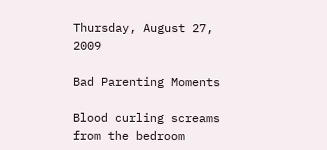Thursday, August 27, 2009

Bad Parenting Moments

Blood curling screams from the bedroom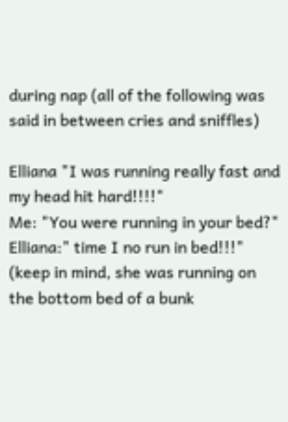during nap (all of the following was said in between cries and sniffles)

Elliana "I was running really fast and my head hit hard!!!!"
Me: "You were running in your bed?"
Elliana:" time I no run in bed!!!" (keep in mind, she was running on the bottom bed of a bunk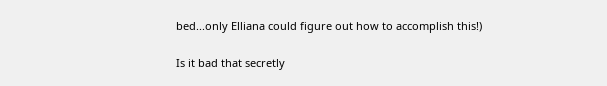bed...only Elliana could figure out how to accomplish this!)

Is it bad that secretly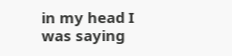in my head I was saying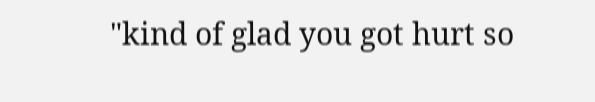"kind of glad you got hurt so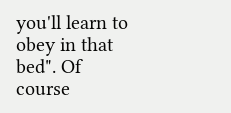you'll learn to obey in that bed". Of course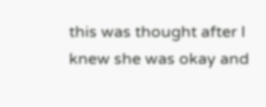this was thought after I knew she was okay and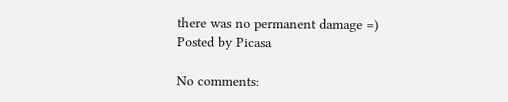there was no permanent damage =)
Posted by Picasa

No comments: